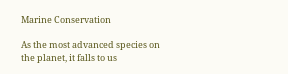Marine Conservation

As the most advanced species on the planet, it falls to us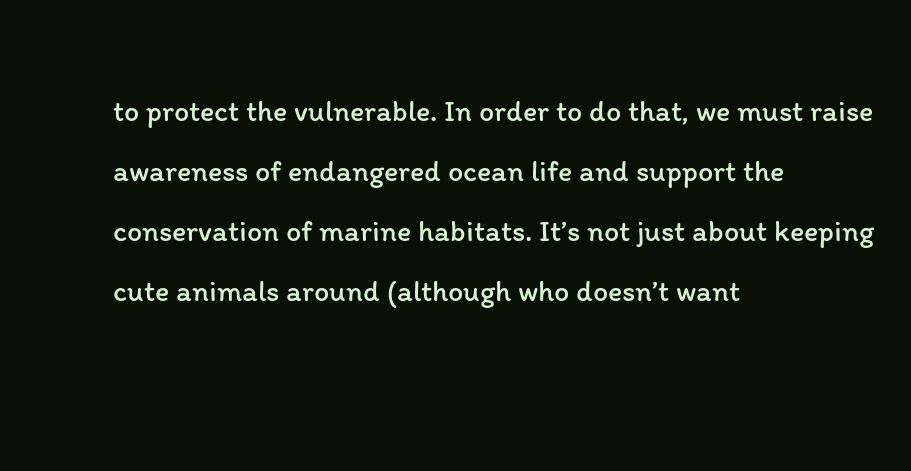to protect the vulnerable. In order to do that, we must raise awareness of endangered ocean life and support the conservation of marine habitats. It’s not just about keeping cute animals around (although who doesn’t want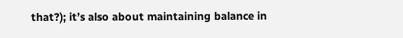that?); it’s also about maintaining balance in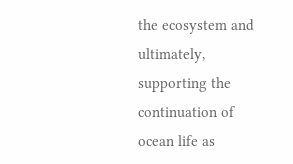the ecosystem and ultimately, supporting the continuation of ocean life as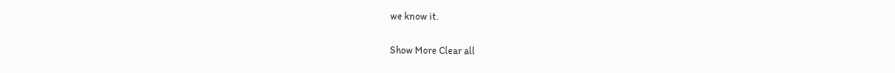we know it.

Show More Clear all